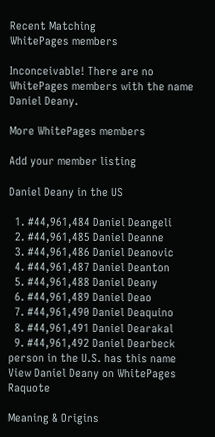Recent Matching
WhitePages members

Inconceivable! There are no WhitePages members with the name Daniel Deany.

More WhitePages members

Add your member listing

Daniel Deany in the US

  1. #44,961,484 Daniel Deangeli
  2. #44,961,485 Daniel Deanne
  3. #44,961,486 Daniel Deanovic
  4. #44,961,487 Daniel Deanton
  5. #44,961,488 Daniel Deany
  6. #44,961,489 Daniel Deao
  7. #44,961,490 Daniel Deaquino
  8. #44,961,491 Daniel Dearakal
  9. #44,961,492 Daniel Dearbeck
person in the U.S. has this name View Daniel Deany on WhitePages Raquote

Meaning & Origins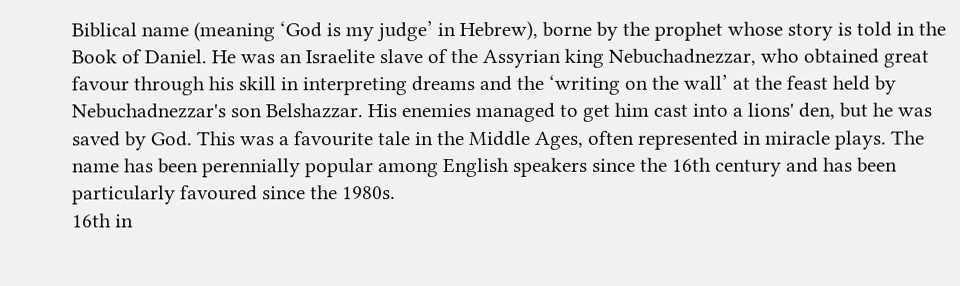Biblical name (meaning ‘God is my judge’ in Hebrew), borne by the prophet whose story is told in the Book of Daniel. He was an Israelite slave of the Assyrian king Nebuchadnezzar, who obtained great favour through his skill in interpreting dreams and the ‘writing on the wall’ at the feast held by Nebuchadnezzar's son Belshazzar. His enemies managed to get him cast into a lions' den, but he was saved by God. This was a favourite tale in the Middle Ages, often represented in miracle plays. The name has been perennially popular among English speakers since the 16th century and has been particularly favoured since the 1980s.
16th in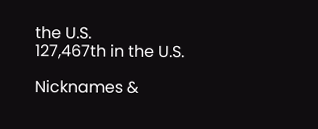the U.S.
127,467th in the U.S.

Nicknames &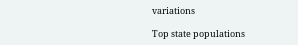variations

Top state populations